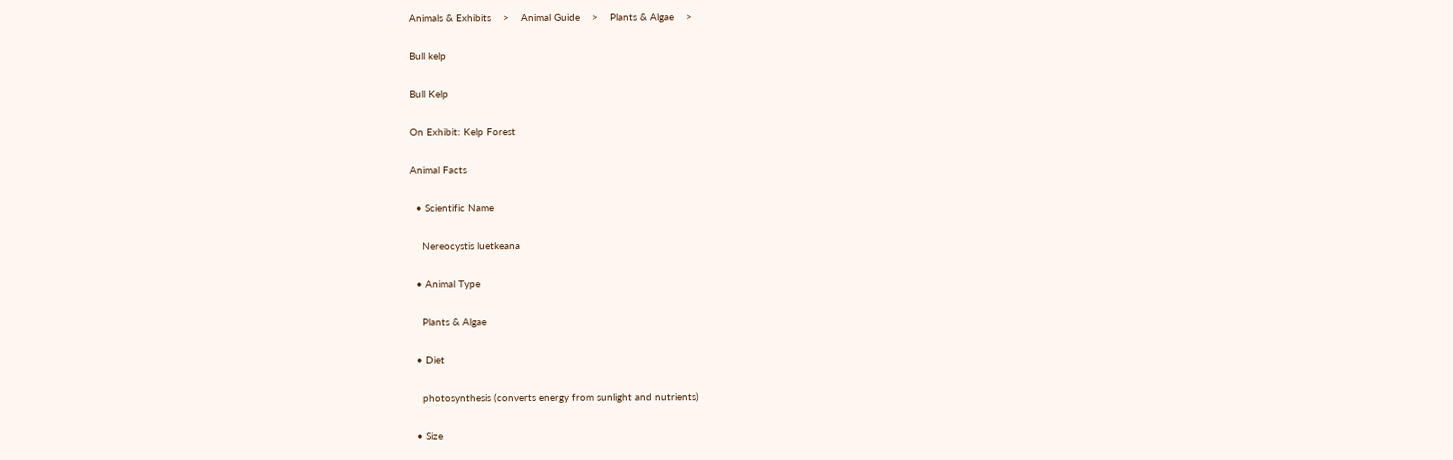Animals & Exhibits    >    Animal Guide    >    Plants & Algae    >

Bull kelp

Bull Kelp

On Exhibit: Kelp Forest

Animal Facts

  • Scientific Name

    Nereocystis luetkeana

  • Animal Type

    Plants & Algae

  • Diet

    photosynthesis (converts energy from sunlight and nutrients)

  • Size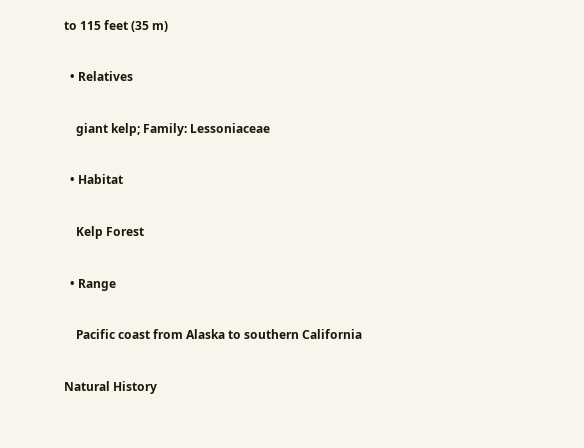to 115 feet (35 m)

  • Relatives

    giant kelp; Family: Lessoniaceae

  • Habitat

    Kelp Forest

  • Range

    Pacific coast from Alaska to southern California

Natural History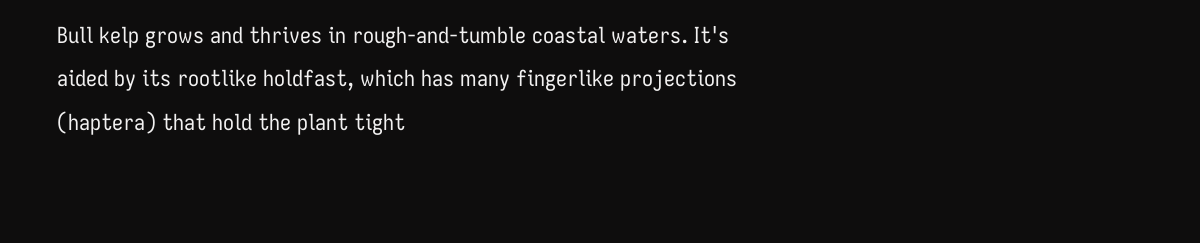Bull kelp grows and thrives in rough-and-tumble coastal waters. It's aided by its rootlike holdfast, which has many fingerlike projections (haptera) that hold the plant tight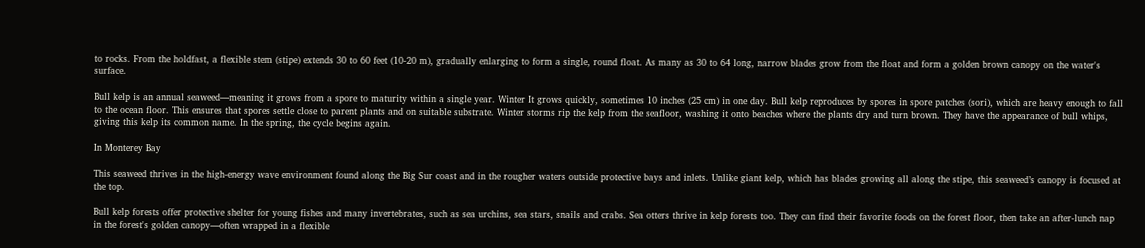to rocks. From the holdfast, a flexible stem (stipe) extends 30 to 60 feet (10-20 m), gradually enlarging to form a single, round float. As many as 30 to 64 long, narrow blades grow from the float and form a golden brown canopy on the water's surface.

Bull kelp is an annual seaweed—meaning it grows from a spore to maturity within a single year. Winter It grows quickly, sometimes 10 inches (25 cm) in one day. Bull kelp reproduces by spores in spore patches (sori), which are heavy enough to fall to the ocean floor. This ensures that spores settle close to parent plants and on suitable substrate. Winter storms rip the kelp from the seafloor, washing it onto beaches where the plants dry and turn brown. They have the appearance of bull whips, giving this kelp its common name. In the spring, the cycle begins again.

In Monterey Bay

This seaweed thrives in the high-energy wave environment found along the Big Sur coast and in the rougher waters outside protective bays and inlets. Unlike giant kelp, which has blades growing all along the stipe, this seaweed’s canopy is focused at the top.

Bull kelp forests offer protective shelter for young fishes and many invertebrates, such as sea urchins, sea stars, snails and crabs. Sea otters thrive in kelp forests too. They can find their favorite foods on the forest floor, then take an after-lunch nap in the forest's golden canopy—often wrapped in a flexible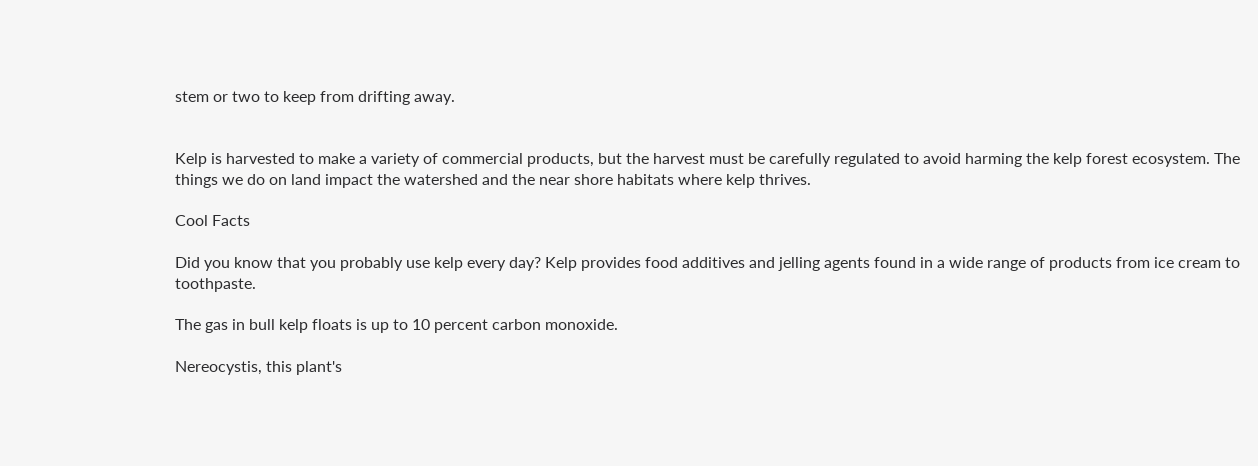stem or two to keep from drifting away.


Kelp is harvested to make a variety of commercial products, but the harvest must be carefully regulated to avoid harming the kelp forest ecosystem. The things we do on land impact the watershed and the near shore habitats where kelp thrives.

Cool Facts

Did you know that you probably use kelp every day? Kelp provides food additives and jelling agents found in a wide range of products from ice cream to toothpaste.

The gas in bull kelp floats is up to 10 percent carbon monoxide.

Nereocystis, this plant's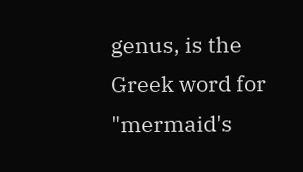genus, is the Greek word for "mermaid's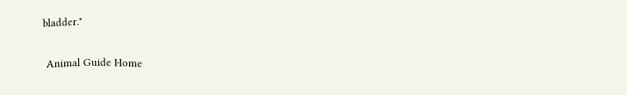bladder."

 Animal Guide Home